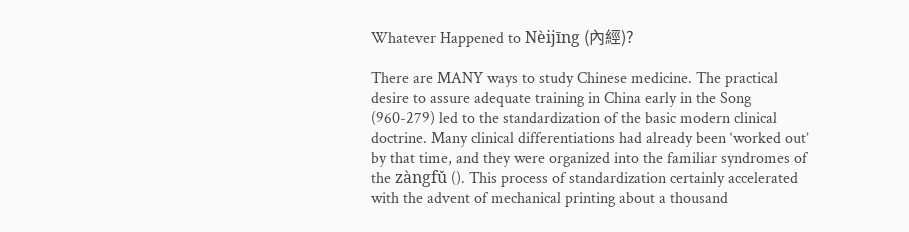Whatever Happened to Nèijīng (內經)?

There are MANY ways to study Chinese medicine. The practical desire to assure adequate training in China early in the Song (960-279) led to the standardization of the basic modern clinical doctrine. Many clinical differentiations had already been ‘worked out’ by that time, and they were organized into the familiar syndromes of the zàngfǔ (). This process of standardization certainly accelerated with the advent of mechanical printing about a thousand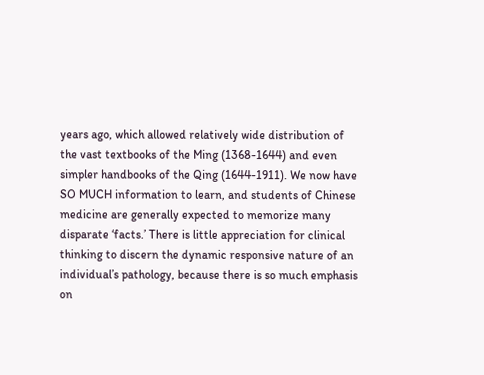years ago, which allowed relatively wide distribution of the vast textbooks of the Ming (1368-1644) and even simpler handbooks of the Qing (1644-1911). We now have SO MUCH information to learn, and students of Chinese medicine are generally expected to memorize many disparate ‘facts.’ There is little appreciation for clinical thinking to discern the dynamic responsive nature of an individual’s pathology, because there is so much emphasis on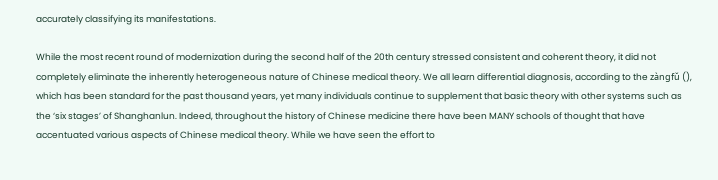accurately classifying its manifestations.

While the most recent round of modernization during the second half of the 20th century stressed consistent and coherent theory, it did not completely eliminate the inherently heterogeneous nature of Chinese medical theory. We all learn differential diagnosis, according to the zàngfǔ (), which has been standard for the past thousand years, yet many individuals continue to supplement that basic theory with other systems such as the ‘six stages’ of Shanghanlun. Indeed, throughout the history of Chinese medicine there have been MANY schools of thought that have accentuated various aspects of Chinese medical theory. While we have seen the effort to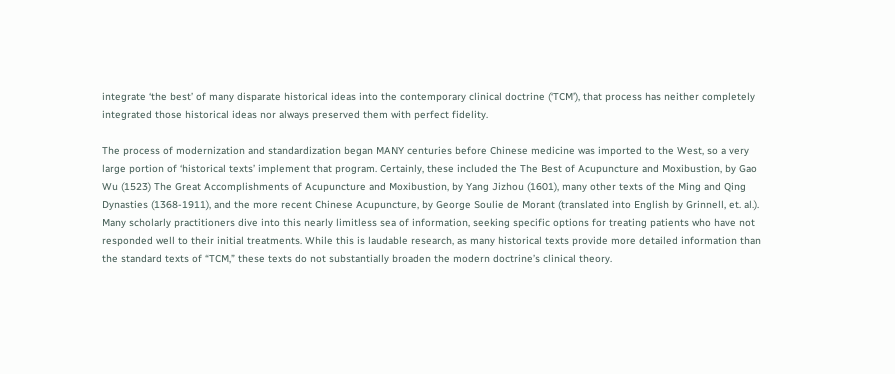integrate ‘the best’ of many disparate historical ideas into the contemporary clinical doctrine (‘TCM’), that process has neither completely integrated those historical ideas nor always preserved them with perfect fidelity.

The process of modernization and standardization began MANY centuries before Chinese medicine was imported to the West, so a very large portion of ‘historical texts’ implement that program. Certainly, these included the The Best of Acupuncture and Moxibustion, by Gao Wu (1523) The Great Accomplishments of Acupuncture and Moxibustion, by Yang Jizhou (1601), many other texts of the Ming and Qing Dynasties (1368-1911), and the more recent Chinese Acupuncture, by George Soulie de Morant (translated into English by Grinnell, et. al.). Many scholarly practitioners dive into this nearly limitless sea of information, seeking specific options for treating patients who have not responded well to their initial treatments. While this is laudable research, as many historical texts provide more detailed information than the standard texts of “TCM,” these texts do not substantially broaden the modern doctrine’s clinical theory.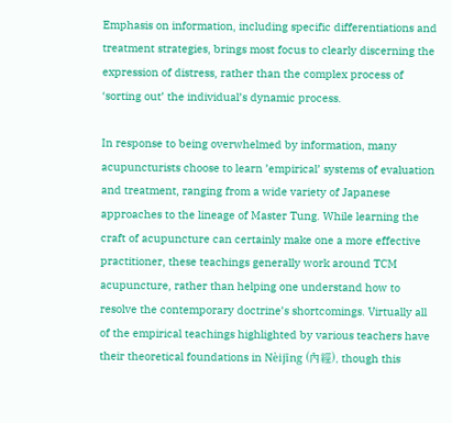Emphasis on information, including specific differentiations and treatment strategies, brings most focus to clearly discerning the expression of distress, rather than the complex process of ‘sorting out’ the individual’s dynamic process.

In response to being overwhelmed by information, many acupuncturists choose to learn ’empirical’ systems of evaluation and treatment, ranging from a wide variety of Japanese approaches to the lineage of Master Tung. While learning the craft of acupuncture can certainly make one a more effective practitioner, these teachings generally work around TCM acupuncture, rather than helping one understand how to resolve the contemporary doctrine’s shortcomings. Virtually all of the empirical teachings highlighted by various teachers have their theoretical foundations in Nèijīng (內經), though this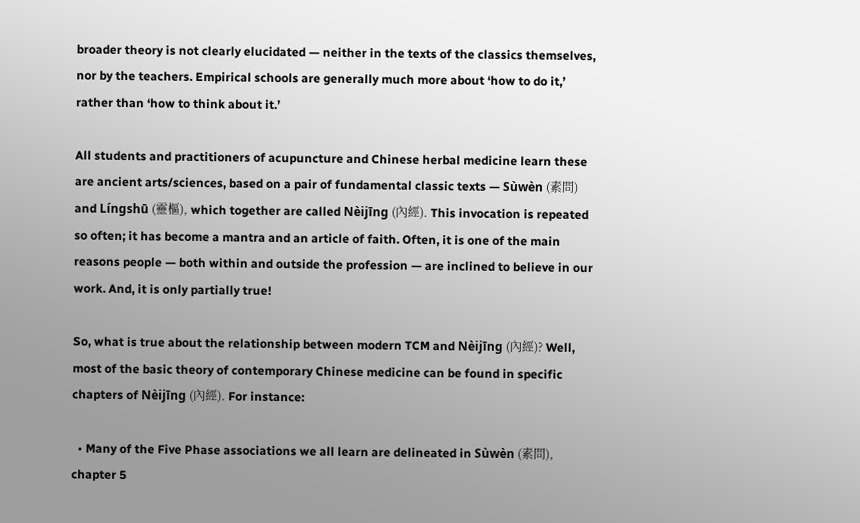broader theory is not clearly elucidated — neither in the texts of the classics themselves, nor by the teachers. Empirical schools are generally much more about ‘how to do it,’ rather than ‘how to think about it.’

All students and practitioners of acupuncture and Chinese herbal medicine learn these are ancient arts/sciences, based on a pair of fundamental classic texts — Sùwèn (素問) and Língshū (靈樞), which together are called Nèijīng (內經). This invocation is repeated so often; it has become a mantra and an article of faith. Often, it is one of the main reasons people — both within and outside the profession — are inclined to believe in our work. And, it is only partially true!

So, what is true about the relationship between modern TCM and Nèijīng (內經)? Well, most of the basic theory of contemporary Chinese medicine can be found in specific chapters of Nèijīng (內經). For instance:

  • Many of the Five Phase associations we all learn are delineated in Sùwèn (素問), chapter 5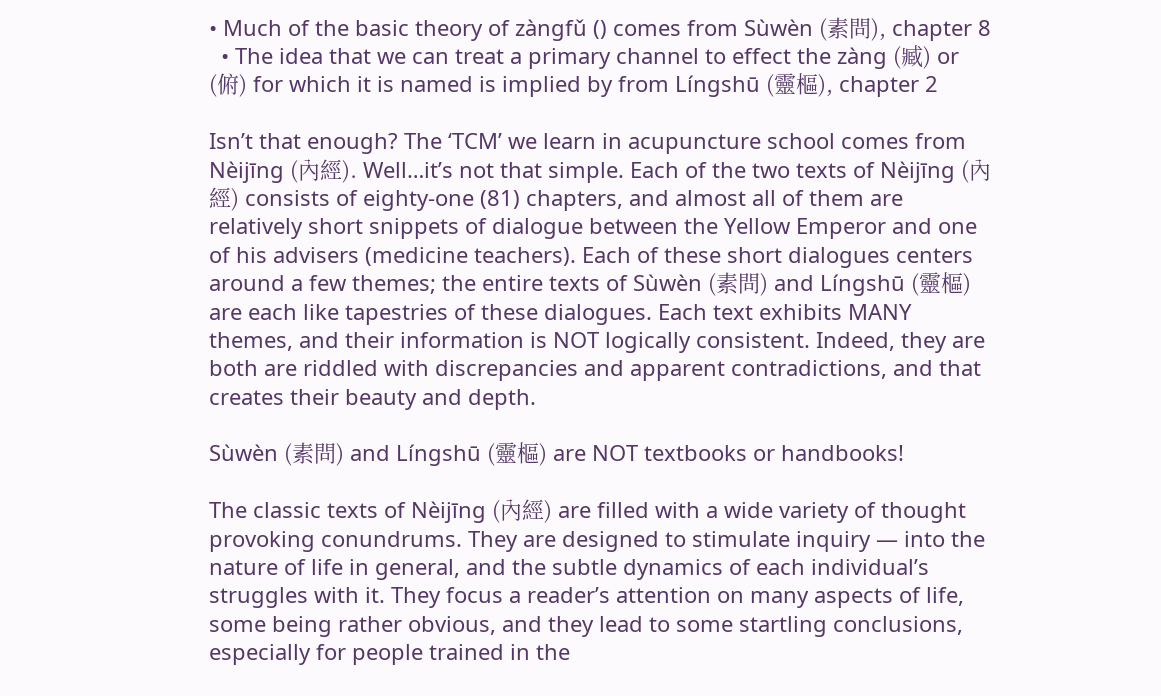• Much of the basic theory of zàngfǔ () comes from Sùwèn (素問), chapter 8
  • The idea that we can treat a primary channel to effect the zàng (臧) or  (俯) for which it is named is implied by from Língshū (靈樞), chapter 2

Isn’t that enough? The ‘TCM’ we learn in acupuncture school comes from Nèijīng (內經). Well…it’s not that simple. Each of the two texts of Nèijīng (內經) consists of eighty-one (81) chapters, and almost all of them are relatively short snippets of dialogue between the Yellow Emperor and one of his advisers (medicine teachers). Each of these short dialogues centers around a few themes; the entire texts of Sùwèn (素問) and Língshū (靈樞) are each like tapestries of these dialogues. Each text exhibits MANY themes, and their information is NOT logically consistent. Indeed, they are both are riddled with discrepancies and apparent contradictions, and that creates their beauty and depth.

Sùwèn (素問) and Língshū (靈樞) are NOT textbooks or handbooks!

The classic texts of Nèijīng (內經) are filled with a wide variety of thought provoking conundrums. They are designed to stimulate inquiry — into the nature of life in general, and the subtle dynamics of each individual’s struggles with it. They focus a reader’s attention on many aspects of life,  some being rather obvious, and they lead to some startling conclusions, especially for people trained in the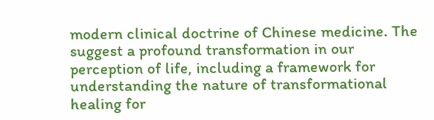modern clinical doctrine of Chinese medicine. The suggest a profound transformation in our perception of life, including a framework for understanding the nature of transformational healing for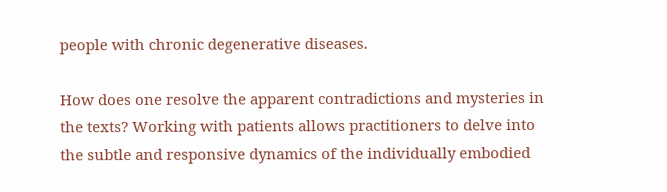people with chronic degenerative diseases.

How does one resolve the apparent contradictions and mysteries in the texts? Working with patients allows practitioners to delve into the subtle and responsive dynamics of the individually embodied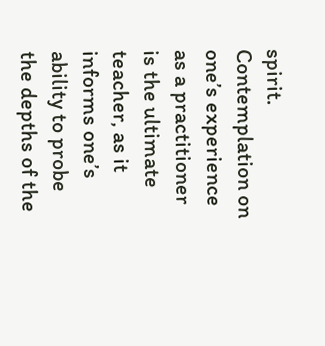spirit. Contemplation on one’s experience as a practitioner is the ultimate teacher, as it informs one’s ability to probe the depths of the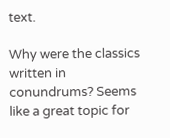text.

Why were the classics written in conundrums? Seems like a great topic for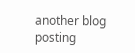another blog posting